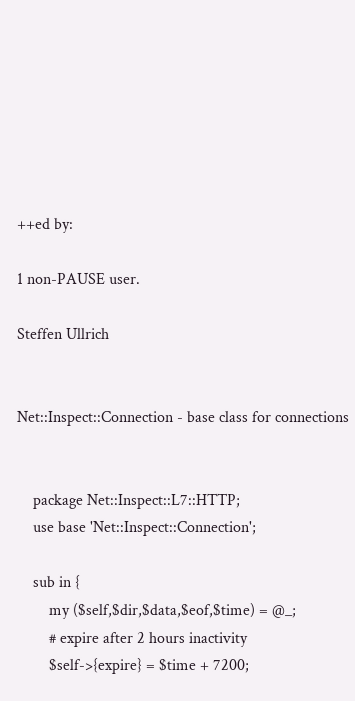++ed by:

1 non-PAUSE user.

Steffen Ullrich


Net::Inspect::Connection - base class for connections


    package Net::Inspect::L7::HTTP;
    use base 'Net::Inspect::Connection';

    sub in {
        my ($self,$dir,$data,$eof,$time) = @_;
        # expire after 2 hours inactivity
        $self->{expire} = $time + 7200;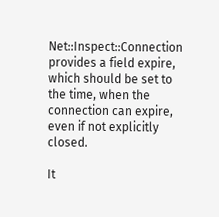Net::Inspect::Connection provides a field expire, which should be set to the time, when the connection can expire, even if not explicitly closed.

It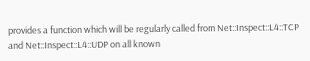provides a function which will be regularly called from Net::Inspect::L4::TCP and Net::Inspect::L4::UDP on all known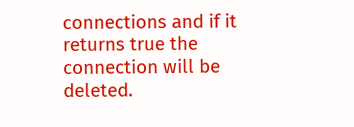connections and if it returns true the connection will be deleted.